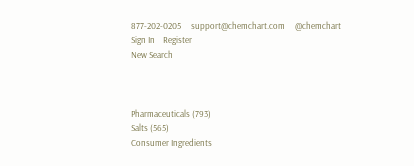877-202-0205     support@chemchart.com     @chemchart
Sign In    Register
New Search



Pharmaceuticals (793)
Salts (565)
Consumer Ingredients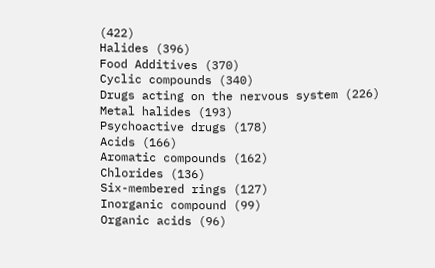(422)
Halides (396)
Food Additives (370)
Cyclic compounds (340)
Drugs acting on the nervous system (226)
Metal halides (193)
Psychoactive drugs (178)
Acids (166)
Aromatic compounds (162)
Chlorides (136)
Six-membered rings (127)
Inorganic compound (99)
Organic acids (96)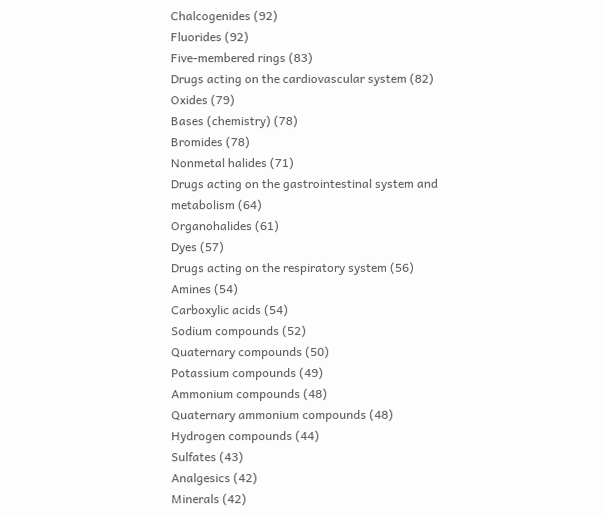Chalcogenides (92)
Fluorides (92)
Five-membered rings (83)
Drugs acting on the cardiovascular system (82)
Oxides (79)
Bases (chemistry) (78)
Bromides (78)
Nonmetal halides (71)
Drugs acting on the gastrointestinal system and metabolism (64)
Organohalides (61)
Dyes (57)
Drugs acting on the respiratory system (56)
Amines (54)
Carboxylic acids (54)
Sodium compounds (52)
Quaternary compounds (50)
Potassium compounds (49)
Ammonium compounds (48)
Quaternary ammonium compounds (48)
Hydrogen compounds (44)
Sulfates (43)
Analgesics (42)
Minerals (42)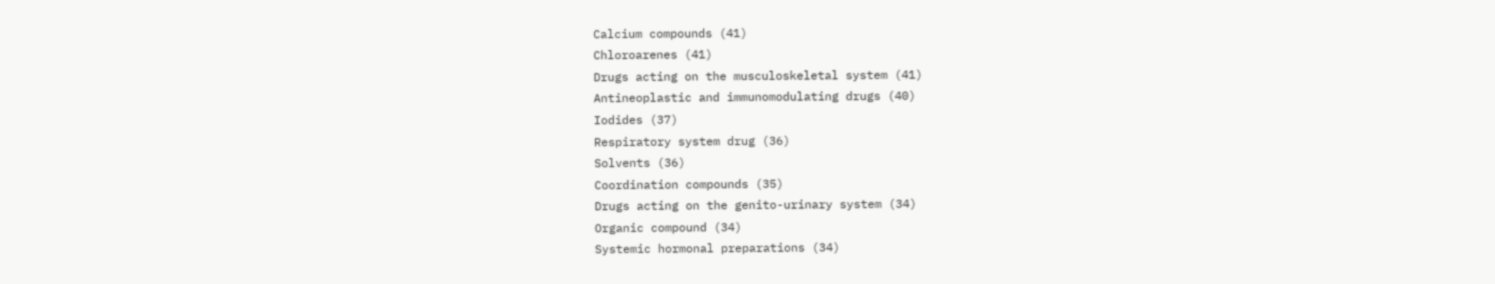Calcium compounds (41)
Chloroarenes (41)
Drugs acting on the musculoskeletal system (41)
Antineoplastic and immunomodulating drugs (40)
Iodides (37)
Respiratory system drug (36)
Solvents (36)
Coordination compounds (35)
Drugs acting on the genito-urinary system (34)
Organic compound (34)
Systemic hormonal preparations (34)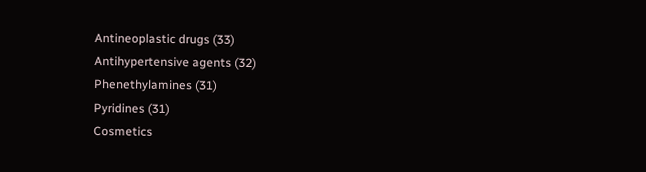Antineoplastic drugs (33)
Antihypertensive agents (32)
Phenethylamines (31)
Pyridines (31)
Cosmetics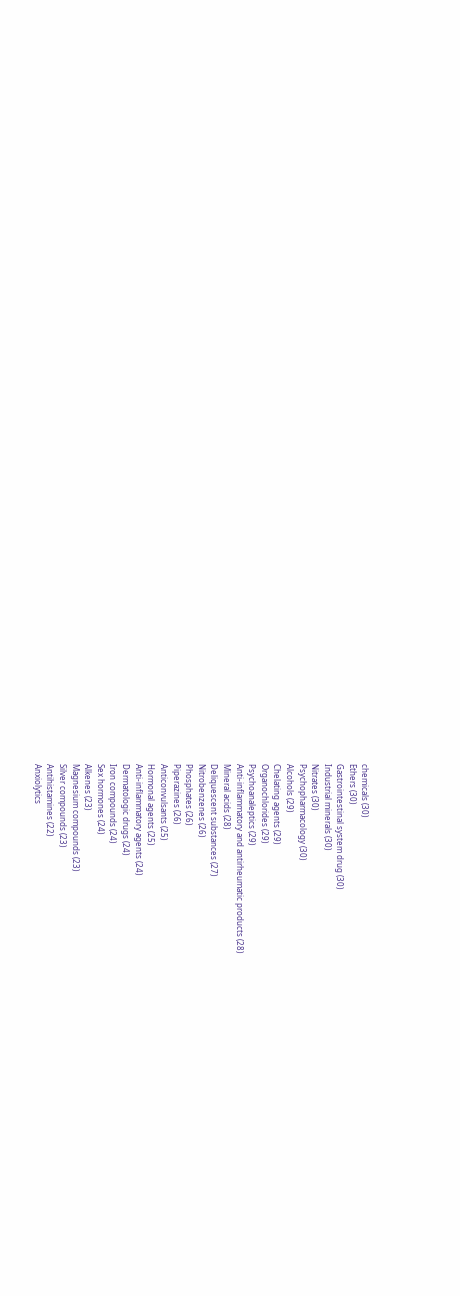chemicals (30)
Ethers (30)
Gastrointestinal system drug (30)
Industrial minerals (30)
Nitrates (30)
Psychopharmacology (30)
Alcohols (29)
Chelating agents (29)
Organochlorides (29)
Psychoanaleptics (29)
Anti-inflammatory and antirheumatic products (28)
Mineral acids (28)
Deliquescent substances (27)
Nitrobenzenes (26)
Phosphates (26)
Piperazines (26)
Anticonvulsants (25)
Hormonal agents (25)
Anti-inflammatory agents (24)
Dermatologic drugs (24)
Iron compounds (24)
Sex hormones (24)
Alkenes (23)
Magnesium compounds (23)
Silver compounds (23)
Antihistamines (22)
Anxiolytics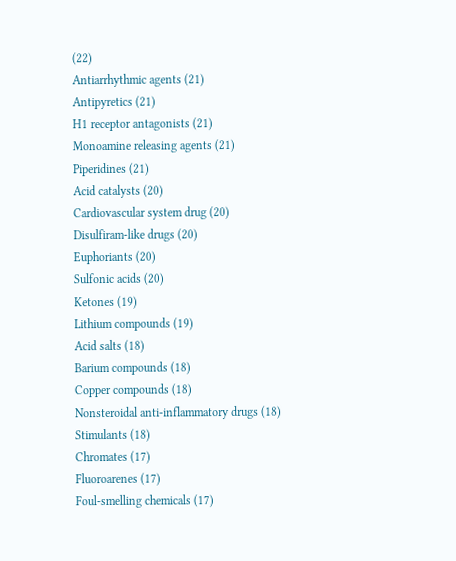(22)
Antiarrhythmic agents (21)
Antipyretics (21)
H1 receptor antagonists (21)
Monoamine releasing agents (21)
Piperidines (21)
Acid catalysts (20)
Cardiovascular system drug (20)
Disulfiram-like drugs (20)
Euphoriants (20)
Sulfonic acids (20)
Ketones (19)
Lithium compounds (19)
Acid salts (18)
Barium compounds (18)
Copper compounds (18)
Nonsteroidal anti-inflammatory drugs (18)
Stimulants (18)
Chromates (17)
Fluoroarenes (17)
Foul-smelling chemicals (17)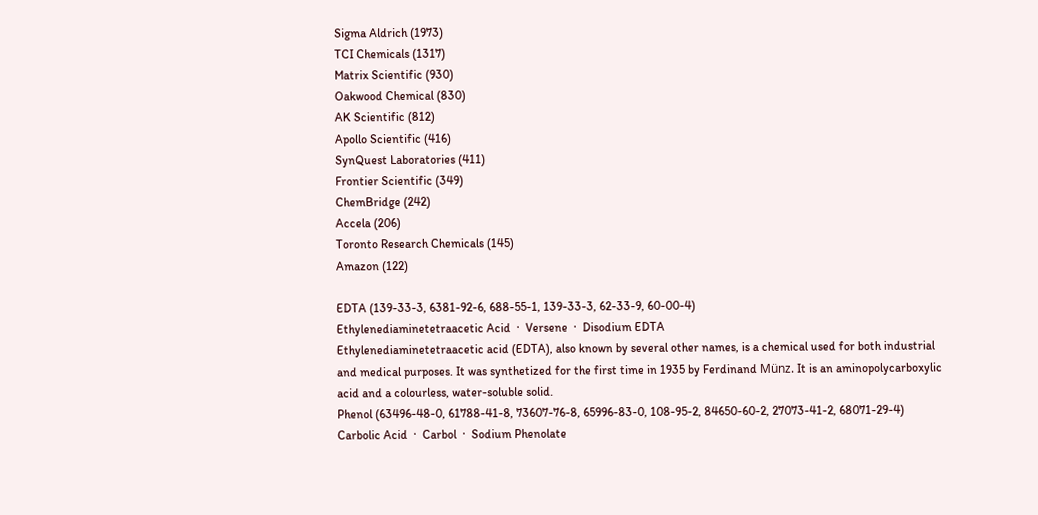Sigma Aldrich (1973)
TCI Chemicals (1317)
Matrix Scientific (930)
Oakwood Chemical (830)
AK Scientific (812)
Apollo Scientific (416)
SynQuest Laboratories (411)
Frontier Scientific (349)
ChemBridge (242)
Accela (206)
Toronto Research Chemicals (145)
Amazon (122)

EDTA (139-33-3, 6381-92-6, 688-55-1, 139-33-3, 62-33-9, 60-00-4)
Ethylenediaminetetraacetic Acid  ·  Versene  ·  Disodium EDTA
Ethylenediaminetetraacetic acid (EDTA), also known by several other names, is a chemical used for both industrial and medical purposes. It was synthetized for the first time in 1935 by Ferdinand Münz. It is an aminopolycarboxylic acid and a colourless, water-soluble solid.
Phenol (63496-48-0, 61788-41-8, 73607-76-8, 65996-83-0, 108-95-2, 84650-60-2, 27073-41-2, 68071-29-4)
Carbolic Acid  ·  Carbol  ·  Sodium Phenolate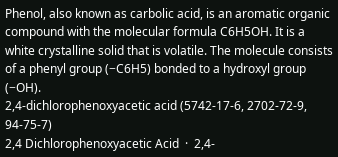Phenol, also known as carbolic acid, is an aromatic organic compound with the molecular formula C6H5OH. It is a white crystalline solid that is volatile. The molecule consists of a phenyl group (−C6H5) bonded to a hydroxyl group (−OH).
2,4-dichlorophenoxyacetic acid (5742-17-6, 2702-72-9, 94-75-7)
2,4 Dichlorophenoxyacetic Acid  ·  2,4-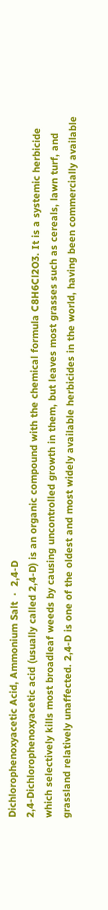Dichlorophenoxyacetic Acid, Ammonium Salt  ·  2,4-D
2,4-Dichlorophenoxyacetic acid (usually called 2,4-D) is an organic compound with the chemical formula C8H6Cl2O3. It is a systemic herbicide which selectively kills most broadleaf weeds by causing uncontrolled growth in them, but leaves most grasses such as cereals, lawn turf, and grassland relatively unaffected. 2,4-D is one of the oldest and most widely available herbicides in the world, having been commercially available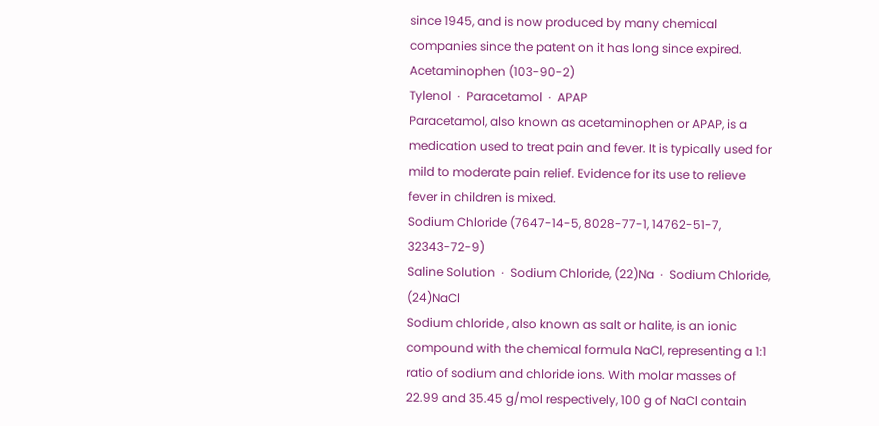since 1945, and is now produced by many chemical companies since the patent on it has long since expired.
Acetaminophen (103-90-2)
Tylenol  ·  Paracetamol  ·  APAP
Paracetamol, also known as acetaminophen or APAP, is a medication used to treat pain and fever. It is typically used for mild to moderate pain relief. Evidence for its use to relieve fever in children is mixed.
Sodium Chloride (7647-14-5, 8028-77-1, 14762-51-7, 32343-72-9)
Saline Solution  ·  Sodium Chloride, (22)Na  ·  Sodium Chloride, (24)NaCl
Sodium chloride , also known as salt or halite, is an ionic compound with the chemical formula NaCl, representing a 1:1 ratio of sodium and chloride ions. With molar masses of 22.99 and 35.45 g/mol respectively, 100 g of NaCl contain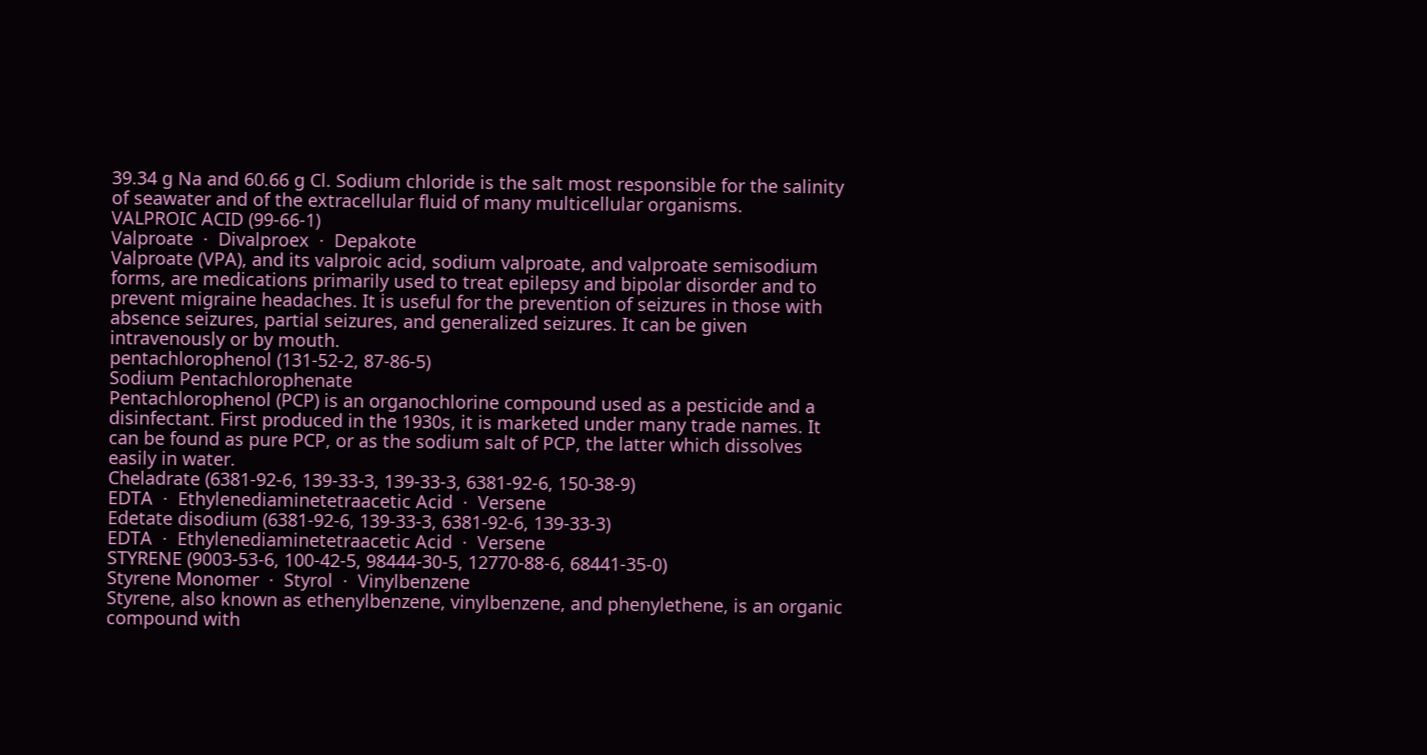39.34 g Na and 60.66 g Cl. Sodium chloride is the salt most responsible for the salinity of seawater and of the extracellular fluid of many multicellular organisms.
VALPROIC ACID (99-66-1)
Valproate  ·  Divalproex  ·  Depakote
Valproate (VPA), and its valproic acid, sodium valproate, and valproate semisodium forms, are medications primarily used to treat epilepsy and bipolar disorder and to prevent migraine headaches. It is useful for the prevention of seizures in those with absence seizures, partial seizures, and generalized seizures. It can be given intravenously or by mouth.
pentachlorophenol (131-52-2, 87-86-5)
Sodium Pentachlorophenate
Pentachlorophenol (PCP) is an organochlorine compound used as a pesticide and a disinfectant. First produced in the 1930s, it is marketed under many trade names. It can be found as pure PCP, or as the sodium salt of PCP, the latter which dissolves easily in water.
Cheladrate (6381-92-6, 139-33-3, 139-33-3, 6381-92-6, 150-38-9)
EDTA  ·  Ethylenediaminetetraacetic Acid  ·  Versene
Edetate disodium (6381-92-6, 139-33-3, 6381-92-6, 139-33-3)
EDTA  ·  Ethylenediaminetetraacetic Acid  ·  Versene
STYRENE (9003-53-6, 100-42-5, 98444-30-5, 12770-88-6, 68441-35-0)
Styrene Monomer  ·  Styrol  ·  Vinylbenzene
Styrene, also known as ethenylbenzene, vinylbenzene, and phenylethene, is an organic compound with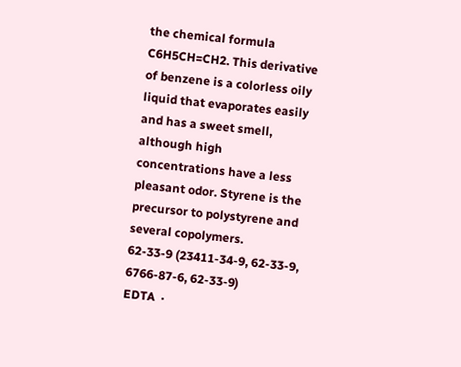the chemical formula C6H5CH=CH2. This derivative of benzene is a colorless oily liquid that evaporates easily and has a sweet smell, although high concentrations have a less pleasant odor. Styrene is the precursor to polystyrene and several copolymers.
62-33-9 (23411-34-9, 62-33-9, 6766-87-6, 62-33-9)
EDTA  ·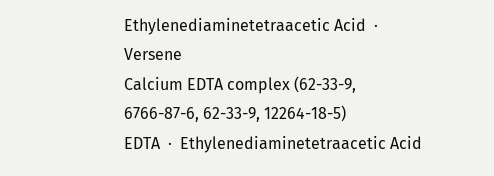Ethylenediaminetetraacetic Acid  ·  Versene
Calcium EDTA complex (62-33-9, 6766-87-6, 62-33-9, 12264-18-5)
EDTA  ·  Ethylenediaminetetraacetic Acid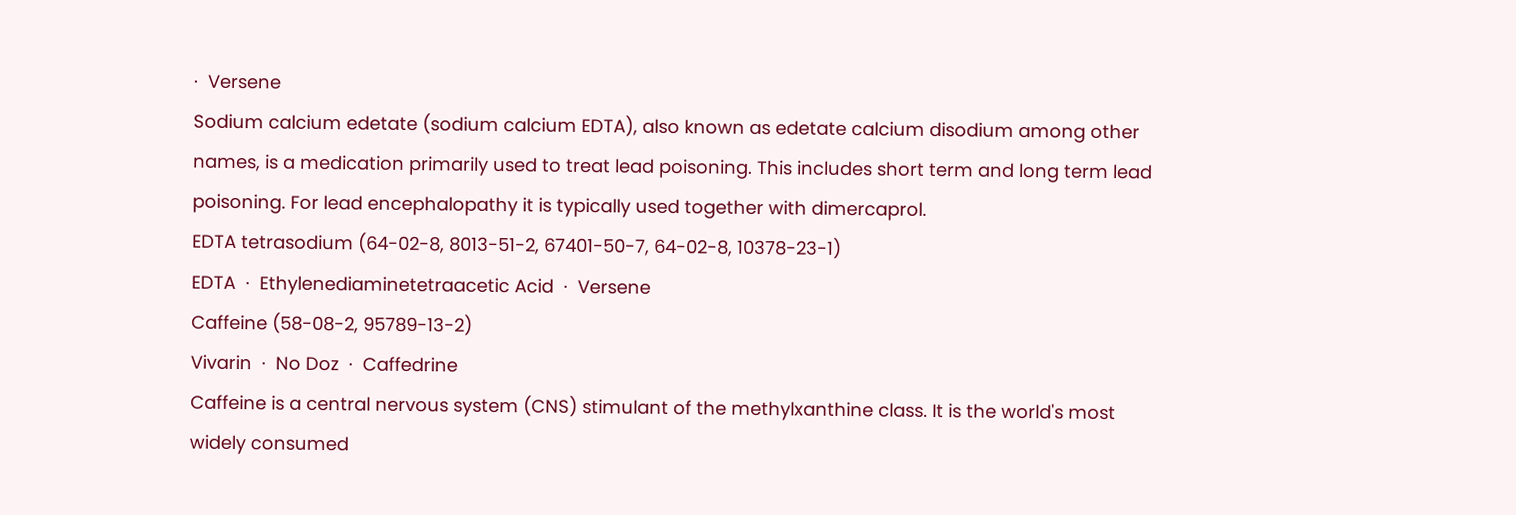·  Versene
Sodium calcium edetate (sodium calcium EDTA), also known as edetate calcium disodium among other names, is a medication primarily used to treat lead poisoning. This includes short term and long term lead poisoning. For lead encephalopathy it is typically used together with dimercaprol.
EDTA tetrasodium (64-02-8, 8013-51-2, 67401-50-7, 64-02-8, 10378-23-1)
EDTA  ·  Ethylenediaminetetraacetic Acid  ·  Versene
Caffeine (58-08-2, 95789-13-2)
Vivarin  ·  No Doz  ·  Caffedrine
Caffeine is a central nervous system (CNS) stimulant of the methylxanthine class. It is the world's most widely consumed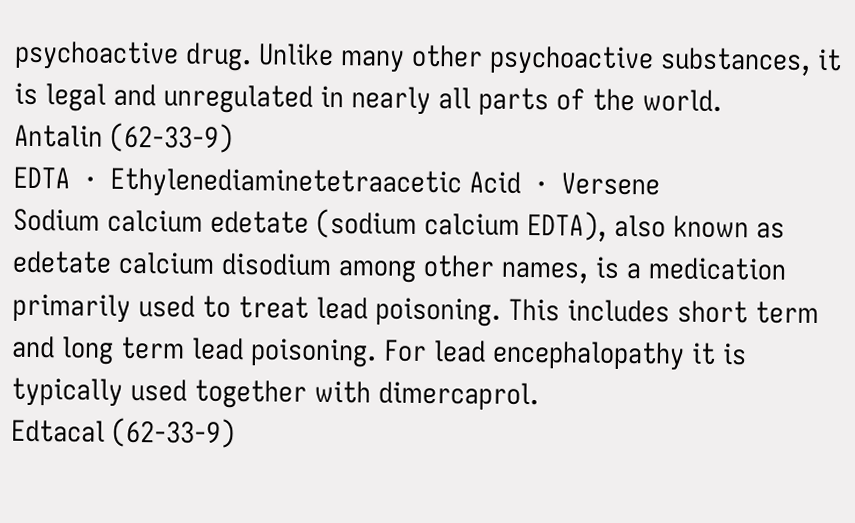psychoactive drug. Unlike many other psychoactive substances, it is legal and unregulated in nearly all parts of the world.
Antalin (62-33-9)
EDTA  ·  Ethylenediaminetetraacetic Acid  ·  Versene
Sodium calcium edetate (sodium calcium EDTA), also known as edetate calcium disodium among other names, is a medication primarily used to treat lead poisoning. This includes short term and long term lead poisoning. For lead encephalopathy it is typically used together with dimercaprol.
Edtacal (62-33-9)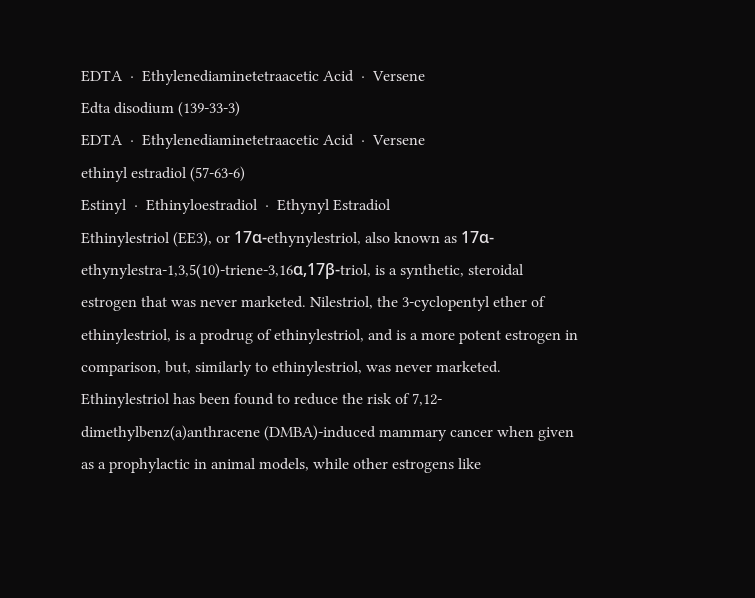EDTA  ·  Ethylenediaminetetraacetic Acid  ·  Versene
Edta disodium (139-33-3)
EDTA  ·  Ethylenediaminetetraacetic Acid  ·  Versene
ethinyl estradiol (57-63-6)
Estinyl  ·  Ethinyloestradiol  ·  Ethynyl Estradiol
Ethinylestriol (EE3), or 17α-ethynylestriol, also known as 17α-ethynylestra-1,3,5(10)-triene-3,16α,17β-triol, is a synthetic, steroidal estrogen that was never marketed. Nilestriol, the 3-cyclopentyl ether of ethinylestriol, is a prodrug of ethinylestriol, and is a more potent estrogen in comparison, but, similarly to ethinylestriol, was never marketed. Ethinylestriol has been found to reduce the risk of 7,12-dimethylbenz(a)anthracene (DMBA)-induced mammary cancer when given as a prophylactic in animal models, while other estrogens like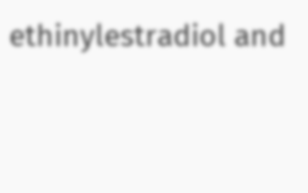ethinylestradiol and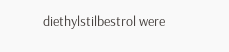diethylstilbestrol were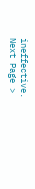ineffective.
Next Page >